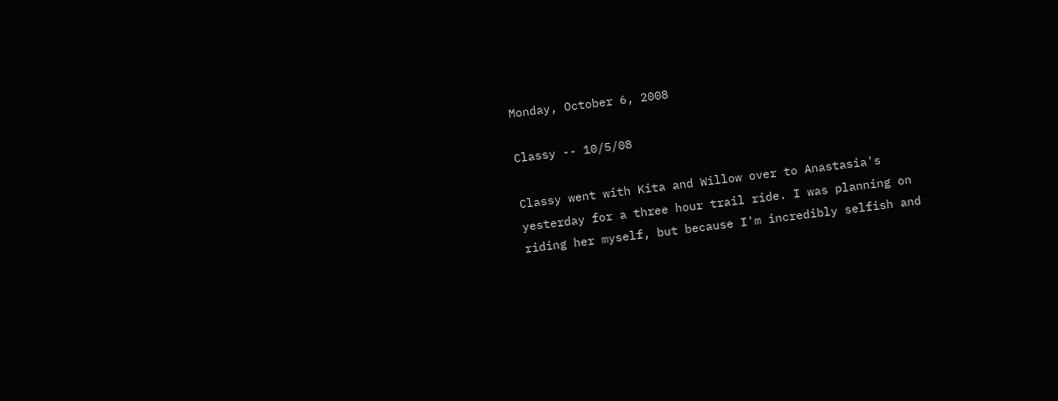Monday, October 6, 2008

Classy -- 10/5/08

Classy went with Kita and Willow over to Anastasia's yesterday for a three hour trail ride. I was planning on riding her myself, but because I'm incredibly selfish and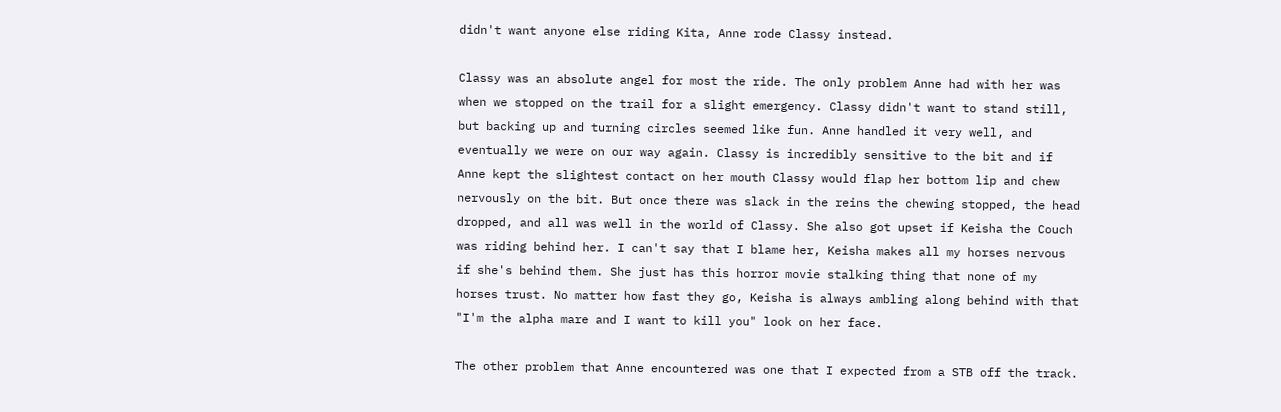didn't want anyone else riding Kita, Anne rode Classy instead.

Classy was an absolute angel for most the ride. The only problem Anne had with her was when we stopped on the trail for a slight emergency. Classy didn't want to stand still, but backing up and turning circles seemed like fun. Anne handled it very well, and eventually we were on our way again. Classy is incredibly sensitive to the bit and if Anne kept the slightest contact on her mouth Classy would flap her bottom lip and chew nervously on the bit. But once there was slack in the reins the chewing stopped, the head dropped, and all was well in the world of Classy. She also got upset if Keisha the Couch was riding behind her. I can't say that I blame her, Keisha makes all my horses nervous if she's behind them. She just has this horror movie stalking thing that none of my horses trust. No matter how fast they go, Keisha is always ambling along behind with that "I'm the alpha mare and I want to kill you" look on her face.

The other problem that Anne encountered was one that I expected from a STB off the track.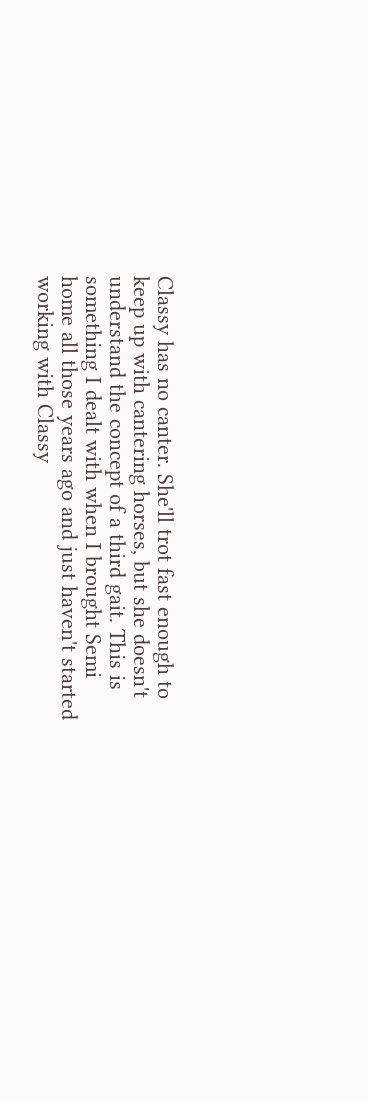Classy has no canter. She'll trot fast enough to keep up with cantering horses, but she doesn't understand the concept of a third gait. This is something I dealt with when I brought Semi home all those years ago and just haven't started working with Classy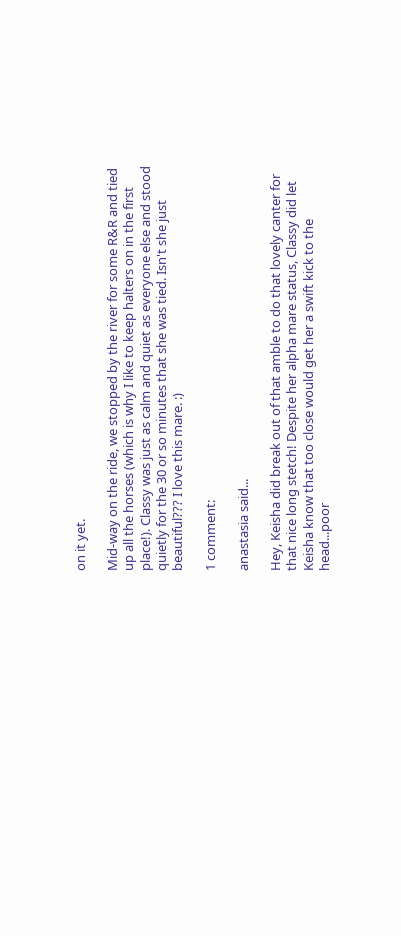on it yet.

Mid-way on the ride, we stopped by the river for some R&R and tied up all the horses (which is why I like to keep halters on in the first place!). Classy was just as calm and quiet as everyone else and stood quietly for the 30 or so minutes that she was tied. Isn't she just beautiful??? I love this mare. :)

1 comment:

anastasia said...

Hey, Keisha did break out of that amble to do that lovely canter for that nice long stetch! Despite her alpha mare status, Classy did let Keisha know that too close would get her a swift kick to the head...poor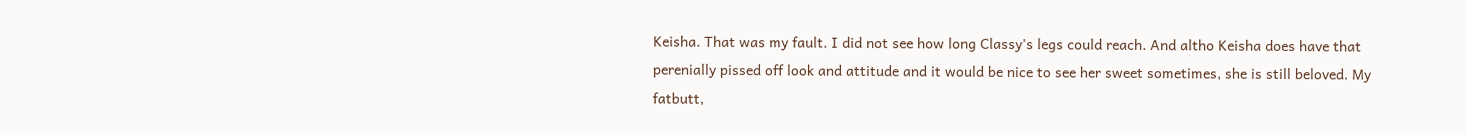Keisha. That was my fault. I did not see how long Classy's legs could reach. And altho Keisha does have that perenially pissed off look and attitude and it would be nice to see her sweet sometimes, she is still beloved. My fatbutt,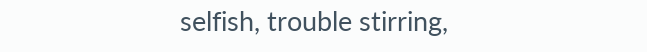selfish, trouble stirring,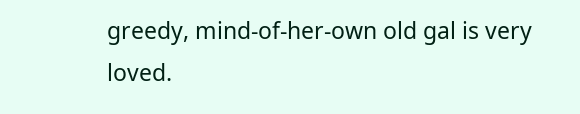greedy, mind-of-her-own old gal is very loved.